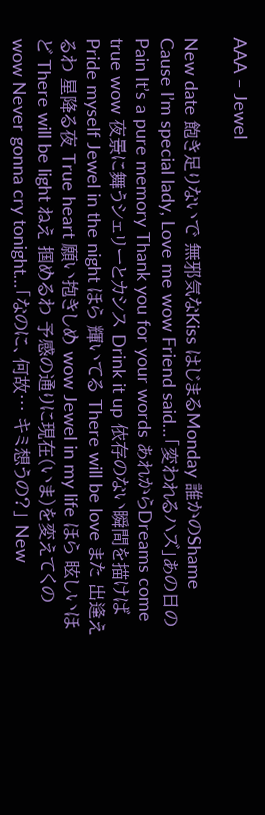AAA – Jewel

New date 飽き足りないで 無邪気なKiss はじまるMonday 誰かのShame Cause I’m special lady, Love me wow Friend said…「変われるハズ」あの日のPain It’s a pure memory Thank you for your words あれからDreams come true wow 夜景に舞うシェリーとカシス Drink it up 依存のない瞬間を描けば Pride myself Jewel in the night ほら 輝いてる There will be love また 出逢えるわ 星降る夜 True heart 願い抱きしめ wow Jewel in my life ほら 眩しいほど There will be light ねえ 掴めるわ 予感の通りに現在(いま)を変えてくの wow Never gonna cry tonight…「なのに、何故… キミ想うの?」 New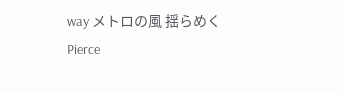way メトロの風 揺らめくPierce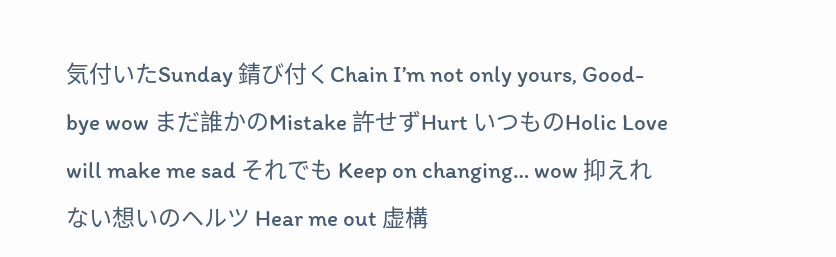気付いたSunday 錆び付くChain I’m not only yours, Good-bye wow まだ誰かのMistake 許せずHurt いつものHolic Love will make me sad それでも Keep on changing… wow 抑えれない想いのヘルツ Hear me out 虚構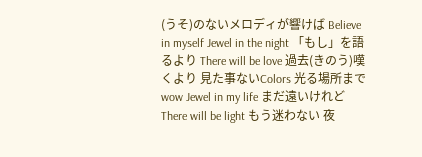(うそ)のないメロディが響けば Believe in myself Jewel in the night 「もし」を語るより There will be love 過去(きのう)嘆くより 見た事ないColors 光る場所まで wow Jewel in my life まだ遠いけれど There will be light もう迷わない 夜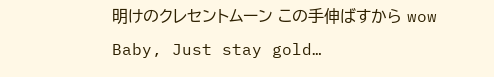明けのクレセントムーン この手伸ばすから wow Baby, Just stay gold…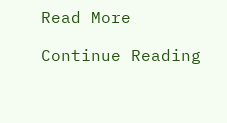Read More

Continue Reading